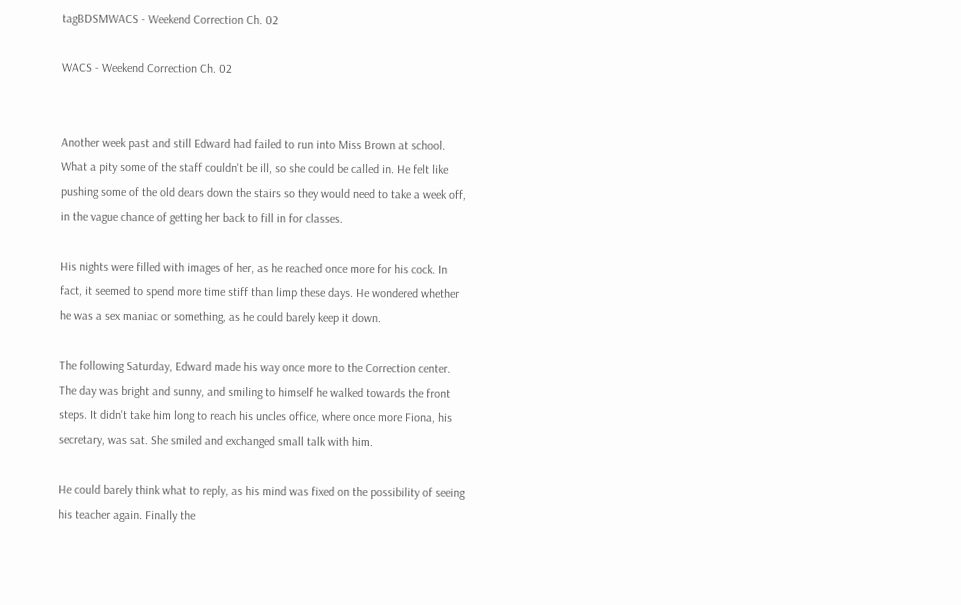tagBDSMWACS - Weekend Correction Ch. 02

WACS - Weekend Correction Ch. 02


Another week past and still Edward had failed to run into Miss Brown at school. What a pity some of the staff couldn't be ill, so she could be called in. He felt like pushing some of the old dears down the stairs so they would need to take a week off, in the vague chance of getting her back to fill in for classes.

His nights were filled with images of her, as he reached once more for his cock. In fact, it seemed to spend more time stiff than limp these days. He wondered whether he was a sex maniac or something, as he could barely keep it down.

The following Saturday, Edward made his way once more to the Correction center. The day was bright and sunny, and smiling to himself he walked towards the front steps. It didn't take him long to reach his uncles office, where once more Fiona, his secretary, was sat. She smiled and exchanged small talk with him.

He could barely think what to reply, as his mind was fixed on the possibility of seeing his teacher again. Finally the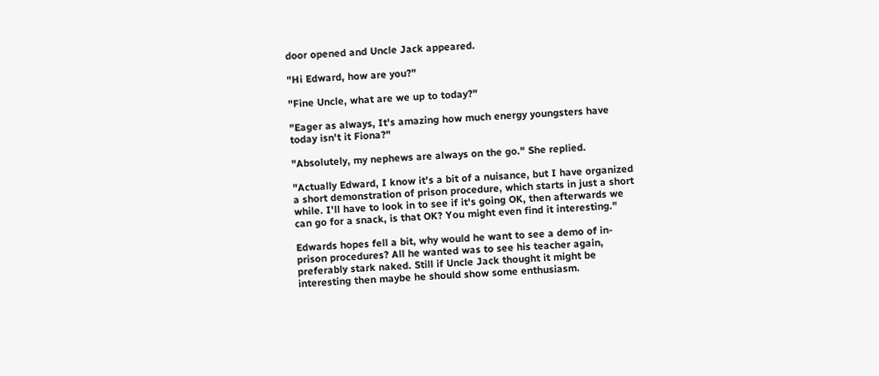door opened and Uncle Jack appeared.

"Hi Edward, how are you?"

"Fine Uncle, what are we up to today?"

"Eager as always, It's amazing how much energy youngsters have today isn't it Fiona?"

"Absolutely, my nephews are always on the go." She replied.

"Actually Edward, I know it's a bit of a nuisance, but I have organized a short demonstration of prison procedure, which starts in just a short while. I'll have to look in to see if it's going OK, then afterwards we can go for a snack, is that OK? You might even find it interesting."

Edwards hopes fell a bit, why would he want to see a demo of in-prison procedures? All he wanted was to see his teacher again, preferably stark naked. Still if Uncle Jack thought it might be interesting then maybe he should show some enthusiasm.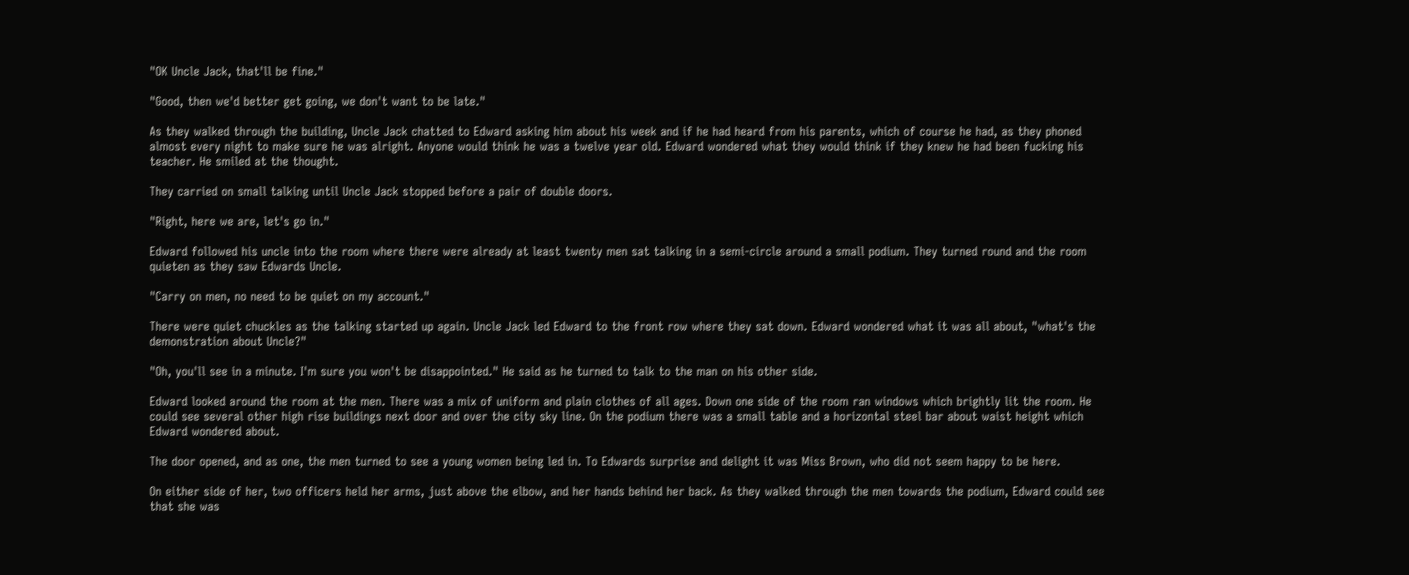"OK Uncle Jack, that'll be fine."

"Good, then we'd better get going, we don't want to be late."

As they walked through the building, Uncle Jack chatted to Edward asking him about his week and if he had heard from his parents, which of course he had, as they phoned almost every night to make sure he was alright. Anyone would think he was a twelve year old. Edward wondered what they would think if they knew he had been fucking his teacher. He smiled at the thought.

They carried on small talking until Uncle Jack stopped before a pair of double doors.

"Right, here we are, let's go in."

Edward followed his uncle into the room where there were already at least twenty men sat talking in a semi-circle around a small podium. They turned round and the room quieten as they saw Edwards Uncle.

"Carry on men, no need to be quiet on my account."

There were quiet chuckles as the talking started up again. Uncle Jack led Edward to the front row where they sat down. Edward wondered what it was all about, "what's the demonstration about Uncle?"

"Oh, you'll see in a minute. I'm sure you won't be disappointed." He said as he turned to talk to the man on his other side.

Edward looked around the room at the men. There was a mix of uniform and plain clothes of all ages. Down one side of the room ran windows which brightly lit the room. He could see several other high rise buildings next door and over the city sky line. On the podium there was a small table and a horizontal steel bar about waist height which Edward wondered about.

The door opened, and as one, the men turned to see a young women being led in. To Edwards surprise and delight it was Miss Brown, who did not seem happy to be here.

On either side of her, two officers held her arms, just above the elbow, and her hands behind her back. As they walked through the men towards the podium, Edward could see that she was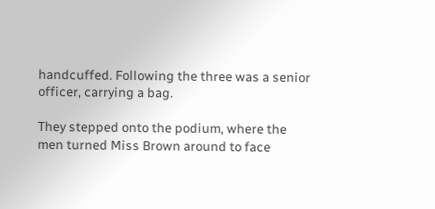handcuffed. Following the three was a senior officer, carrying a bag.

They stepped onto the podium, where the men turned Miss Brown around to face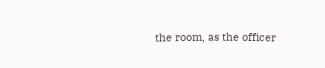the room, as the officer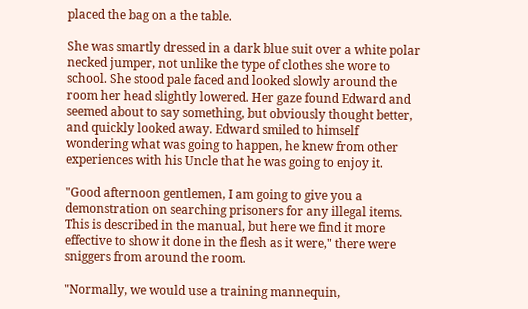placed the bag on a the table.

She was smartly dressed in a dark blue suit over a white polar necked jumper, not unlike the type of clothes she wore to school. She stood pale faced and looked slowly around the room her head slightly lowered. Her gaze found Edward and seemed about to say something, but obviously thought better, and quickly looked away. Edward smiled to himself wondering what was going to happen, he knew from other experiences with his Uncle that he was going to enjoy it.

"Good afternoon gentlemen, I am going to give you a demonstration on searching prisoners for any illegal items. This is described in the manual, but here we find it more effective to show it done in the flesh as it were," there were sniggers from around the room.

"Normally, we would use a training mannequin,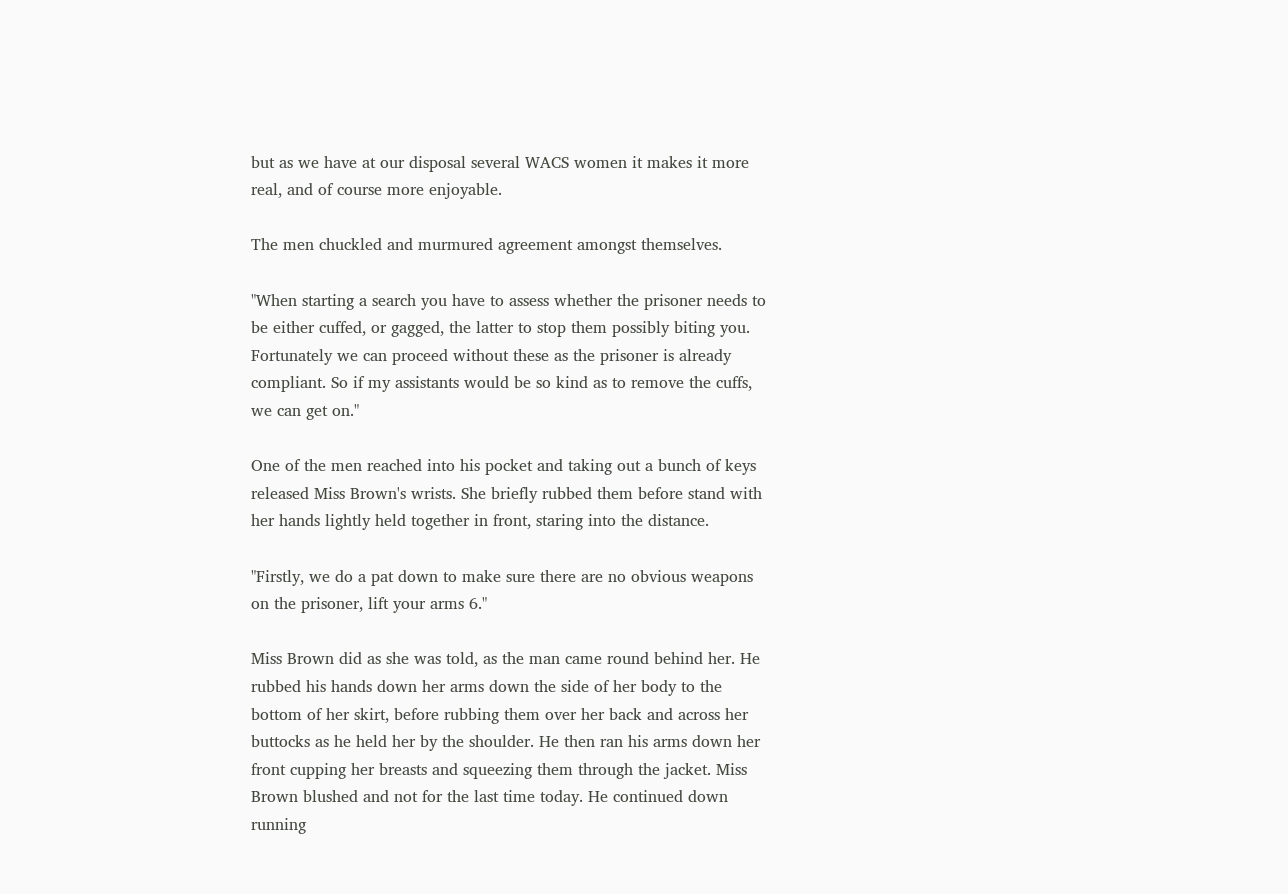but as we have at our disposal several WACS women it makes it more real, and of course more enjoyable.

The men chuckled and murmured agreement amongst themselves.

"When starting a search you have to assess whether the prisoner needs to be either cuffed, or gagged, the latter to stop them possibly biting you. Fortunately we can proceed without these as the prisoner is already compliant. So if my assistants would be so kind as to remove the cuffs, we can get on."

One of the men reached into his pocket and taking out a bunch of keys released Miss Brown's wrists. She briefly rubbed them before stand with her hands lightly held together in front, staring into the distance.

"Firstly, we do a pat down to make sure there are no obvious weapons on the prisoner, lift your arms 6."

Miss Brown did as she was told, as the man came round behind her. He rubbed his hands down her arms down the side of her body to the bottom of her skirt, before rubbing them over her back and across her buttocks as he held her by the shoulder. He then ran his arms down her front cupping her breasts and squeezing them through the jacket. Miss Brown blushed and not for the last time today. He continued down running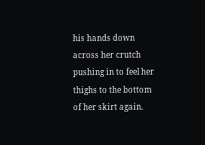his hands down across her crutch pushing in to feel her thighs to the bottom of her skirt again.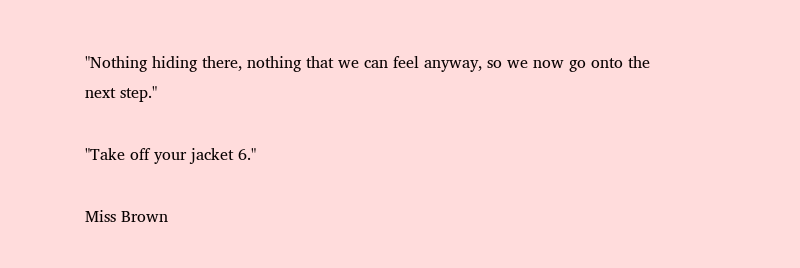"Nothing hiding there, nothing that we can feel anyway, so we now go onto the next step."

"Take off your jacket 6."

Miss Brown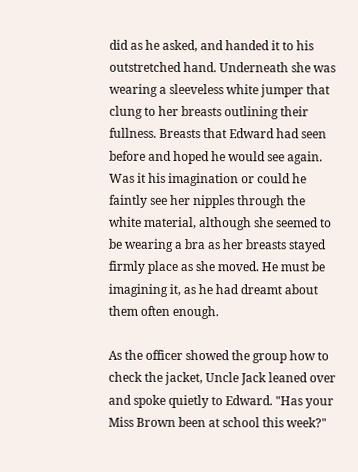did as he asked, and handed it to his outstretched hand. Underneath she was wearing a sleeveless white jumper that clung to her breasts outlining their fullness. Breasts that Edward had seen before and hoped he would see again. Was it his imagination or could he faintly see her nipples through the white material, although she seemed to be wearing a bra as her breasts stayed firmly place as she moved. He must be imagining it, as he had dreamt about them often enough.

As the officer showed the group how to check the jacket, Uncle Jack leaned over and spoke quietly to Edward. "Has your Miss Brown been at school this week?"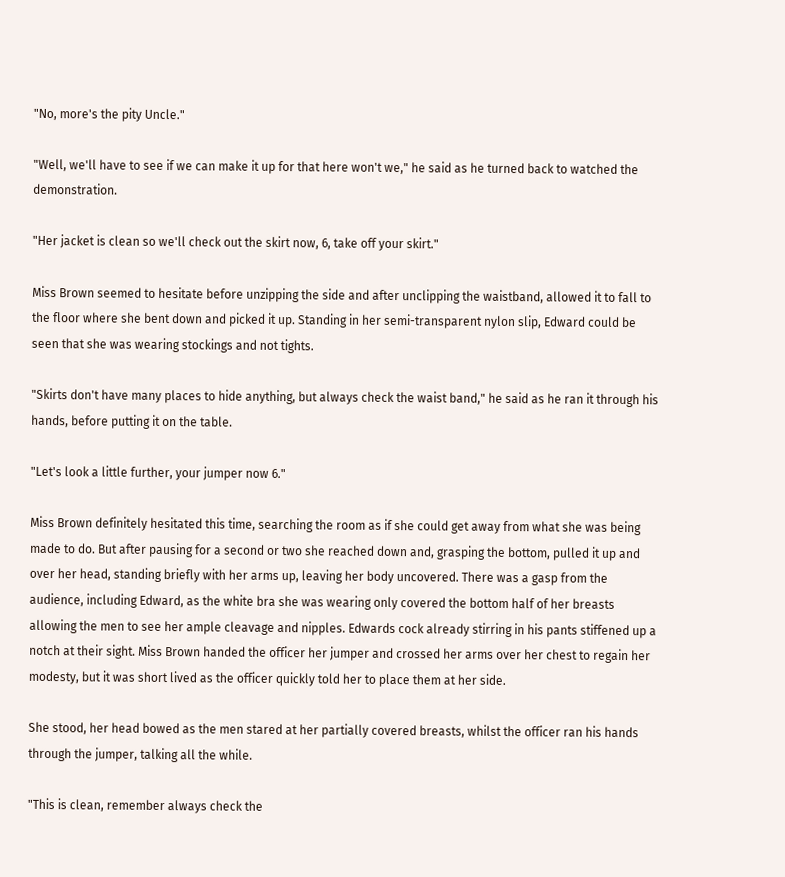"No, more's the pity Uncle."

"Well, we'll have to see if we can make it up for that here won't we," he said as he turned back to watched the demonstration.

"Her jacket is clean so we'll check out the skirt now, 6, take off your skirt."

Miss Brown seemed to hesitate before unzipping the side and after unclipping the waistband, allowed it to fall to the floor where she bent down and picked it up. Standing in her semi-transparent nylon slip, Edward could be seen that she was wearing stockings and not tights.

"Skirts don't have many places to hide anything, but always check the waist band," he said as he ran it through his hands, before putting it on the table.

"Let's look a little further, your jumper now 6."

Miss Brown definitely hesitated this time, searching the room as if she could get away from what she was being made to do. But after pausing for a second or two she reached down and, grasping the bottom, pulled it up and over her head, standing briefly with her arms up, leaving her body uncovered. There was a gasp from the audience, including Edward, as the white bra she was wearing only covered the bottom half of her breasts allowing the men to see her ample cleavage and nipples. Edwards cock already stirring in his pants stiffened up a notch at their sight. Miss Brown handed the officer her jumper and crossed her arms over her chest to regain her modesty, but it was short lived as the officer quickly told her to place them at her side.

She stood, her head bowed as the men stared at her partially covered breasts, whilst the officer ran his hands through the jumper, talking all the while.

"This is clean, remember always check the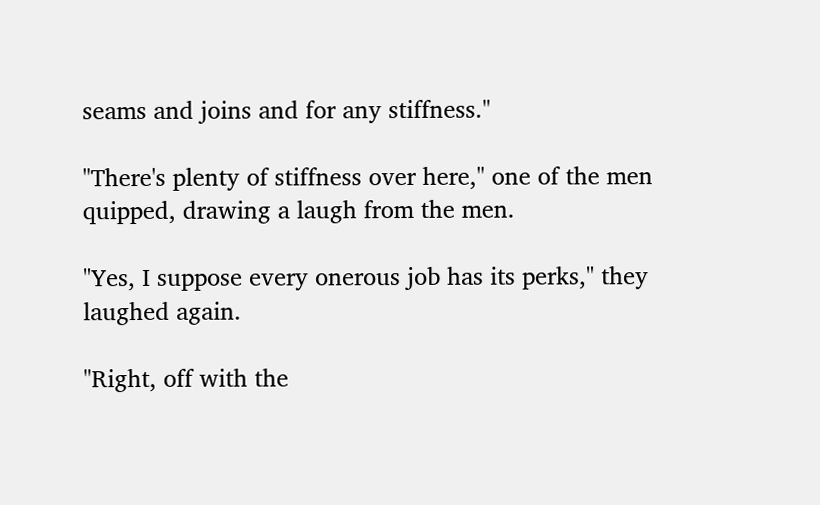seams and joins and for any stiffness."

"There's plenty of stiffness over here," one of the men quipped, drawing a laugh from the men.

"Yes, I suppose every onerous job has its perks," they laughed again.

"Right, off with the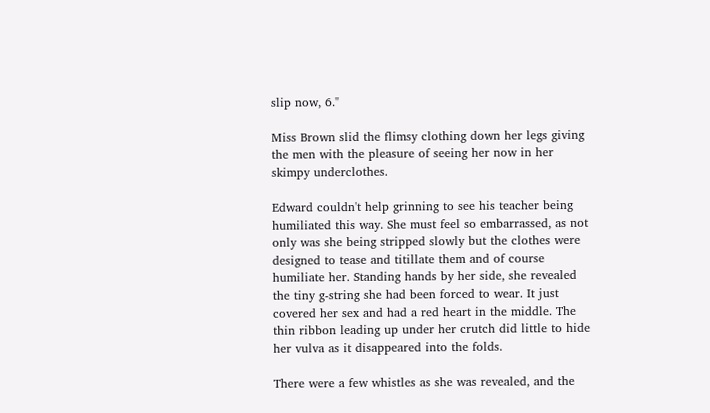slip now, 6."

Miss Brown slid the flimsy clothing down her legs giving the men with the pleasure of seeing her now in her skimpy underclothes.

Edward couldn't help grinning to see his teacher being humiliated this way. She must feel so embarrassed, as not only was she being stripped slowly but the clothes were designed to tease and titillate them and of course humiliate her. Standing hands by her side, she revealed the tiny g-string she had been forced to wear. It just covered her sex and had a red heart in the middle. The thin ribbon leading up under her crutch did little to hide her vulva as it disappeared into the folds.

There were a few whistles as she was revealed, and the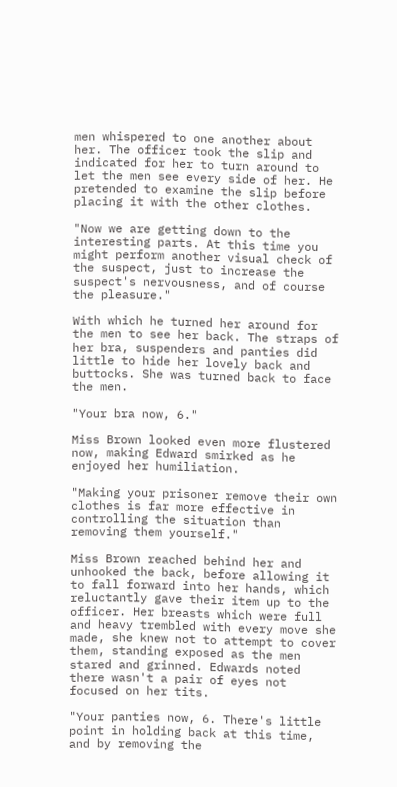men whispered to one another about her. The officer took the slip and indicated for her to turn around to let the men see every side of her. He pretended to examine the slip before placing it with the other clothes.

"Now we are getting down to the interesting parts. At this time you might perform another visual check of the suspect, just to increase the suspect's nervousness, and of course the pleasure."

With which he turned her around for the men to see her back. The straps of her bra, suspenders and panties did little to hide her lovely back and buttocks. She was turned back to face the men.

"Your bra now, 6."

Miss Brown looked even more flustered now, making Edward smirked as he enjoyed her humiliation.

"Making your prisoner remove their own clothes is far more effective in controlling the situation than removing them yourself."

Miss Brown reached behind her and unhooked the back, before allowing it to fall forward into her hands, which reluctantly gave their item up to the officer. Her breasts which were full and heavy trembled with every move she made, she knew not to attempt to cover them, standing exposed as the men stared and grinned. Edwards noted there wasn't a pair of eyes not focused on her tits.

"Your panties now, 6. There's little point in holding back at this time, and by removing the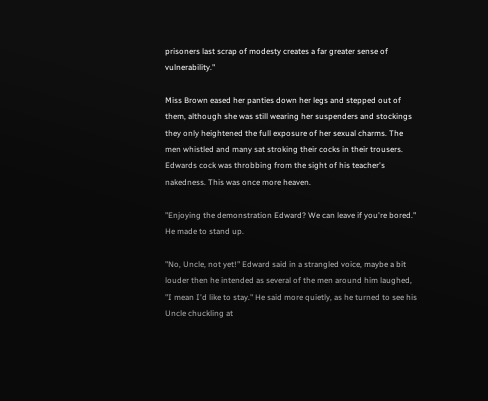prisoners last scrap of modesty creates a far greater sense of vulnerability."

Miss Brown eased her panties down her legs and stepped out of them, although she was still wearing her suspenders and stockings they only heightened the full exposure of her sexual charms. The men whistled and many sat stroking their cocks in their trousers. Edwards cock was throbbing from the sight of his teacher's nakedness. This was once more heaven.

"Enjoying the demonstration Edward? We can leave if you're bored." He made to stand up.

"No, Uncle, not yet!" Edward said in a strangled voice, maybe a bit louder then he intended as several of the men around him laughed, "I mean I'd like to stay." He said more quietly, as he turned to see his Uncle chuckling at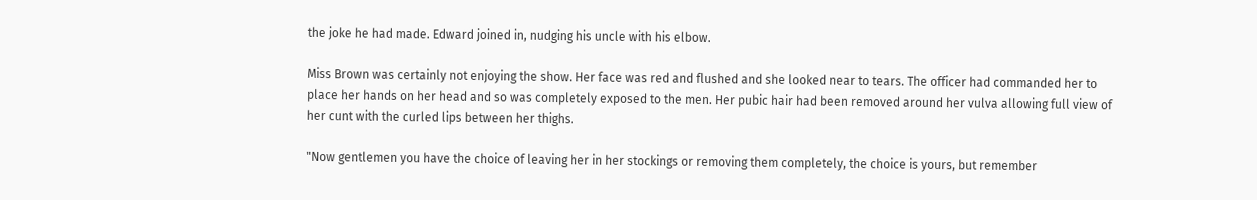the joke he had made. Edward joined in, nudging his uncle with his elbow.

Miss Brown was certainly not enjoying the show. Her face was red and flushed and she looked near to tears. The officer had commanded her to place her hands on her head and so was completely exposed to the men. Her pubic hair had been removed around her vulva allowing full view of her cunt with the curled lips between her thighs.

"Now gentlemen you have the choice of leaving her in her stockings or removing them completely, the choice is yours, but remember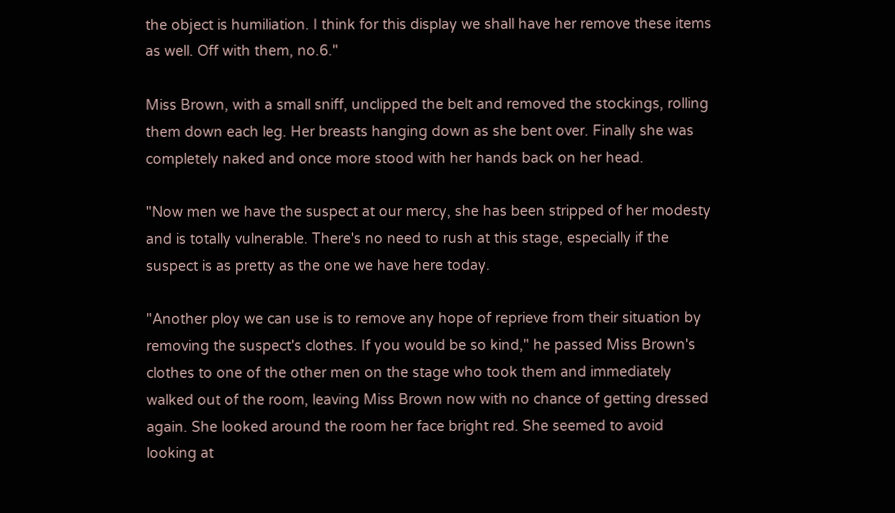the object is humiliation. I think for this display we shall have her remove these items as well. Off with them, no.6."

Miss Brown, with a small sniff, unclipped the belt and removed the stockings, rolling them down each leg. Her breasts hanging down as she bent over. Finally she was completely naked and once more stood with her hands back on her head.

"Now men we have the suspect at our mercy, she has been stripped of her modesty and is totally vulnerable. There's no need to rush at this stage, especially if the suspect is as pretty as the one we have here today.

"Another ploy we can use is to remove any hope of reprieve from their situation by removing the suspect's clothes. If you would be so kind," he passed Miss Brown's clothes to one of the other men on the stage who took them and immediately walked out of the room, leaving Miss Brown now with no chance of getting dressed again. She looked around the room her face bright red. She seemed to avoid looking at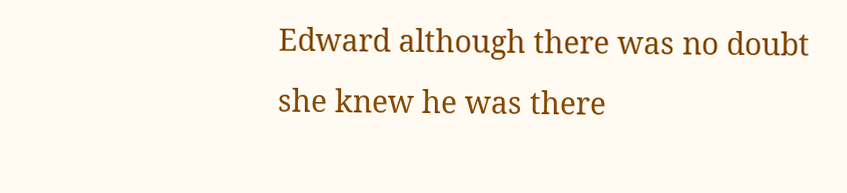Edward although there was no doubt she knew he was there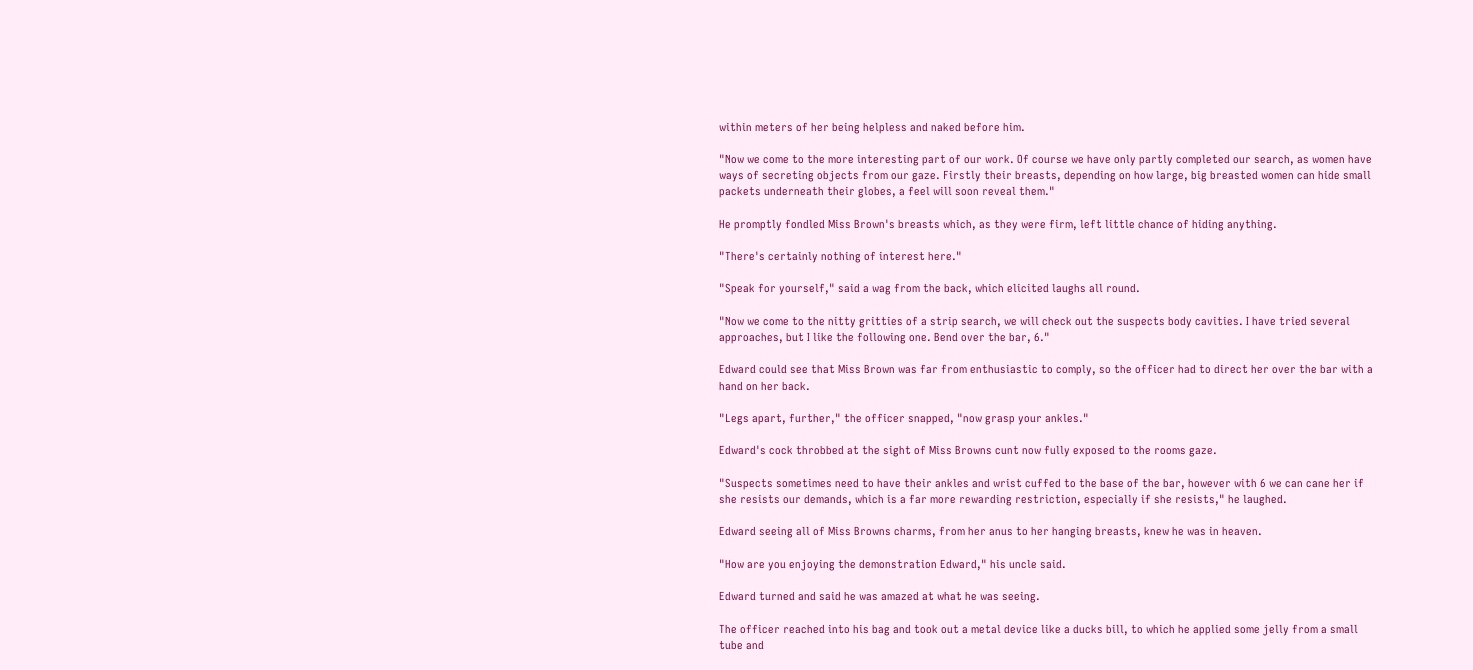within meters of her being helpless and naked before him.

"Now we come to the more interesting part of our work. Of course we have only partly completed our search, as women have ways of secreting objects from our gaze. Firstly their breasts, depending on how large, big breasted women can hide small packets underneath their globes, a feel will soon reveal them."

He promptly fondled Miss Brown's breasts which, as they were firm, left little chance of hiding anything.

"There's certainly nothing of interest here."

"Speak for yourself," said a wag from the back, which elicited laughs all round.

"Now we come to the nitty gritties of a strip search, we will check out the suspects body cavities. I have tried several approaches, but I like the following one. Bend over the bar, 6."

Edward could see that Miss Brown was far from enthusiastic to comply, so the officer had to direct her over the bar with a hand on her back.

"Legs apart, further," the officer snapped, "now grasp your ankles."

Edward's cock throbbed at the sight of Miss Browns cunt now fully exposed to the rooms gaze.

"Suspects sometimes need to have their ankles and wrist cuffed to the base of the bar, however with 6 we can cane her if she resists our demands, which is a far more rewarding restriction, especially if she resists," he laughed.

Edward seeing all of Miss Browns charms, from her anus to her hanging breasts, knew he was in heaven.

"How are you enjoying the demonstration Edward," his uncle said.

Edward turned and said he was amazed at what he was seeing.

The officer reached into his bag and took out a metal device like a ducks bill, to which he applied some jelly from a small tube and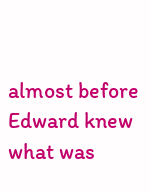almost before Edward knew what was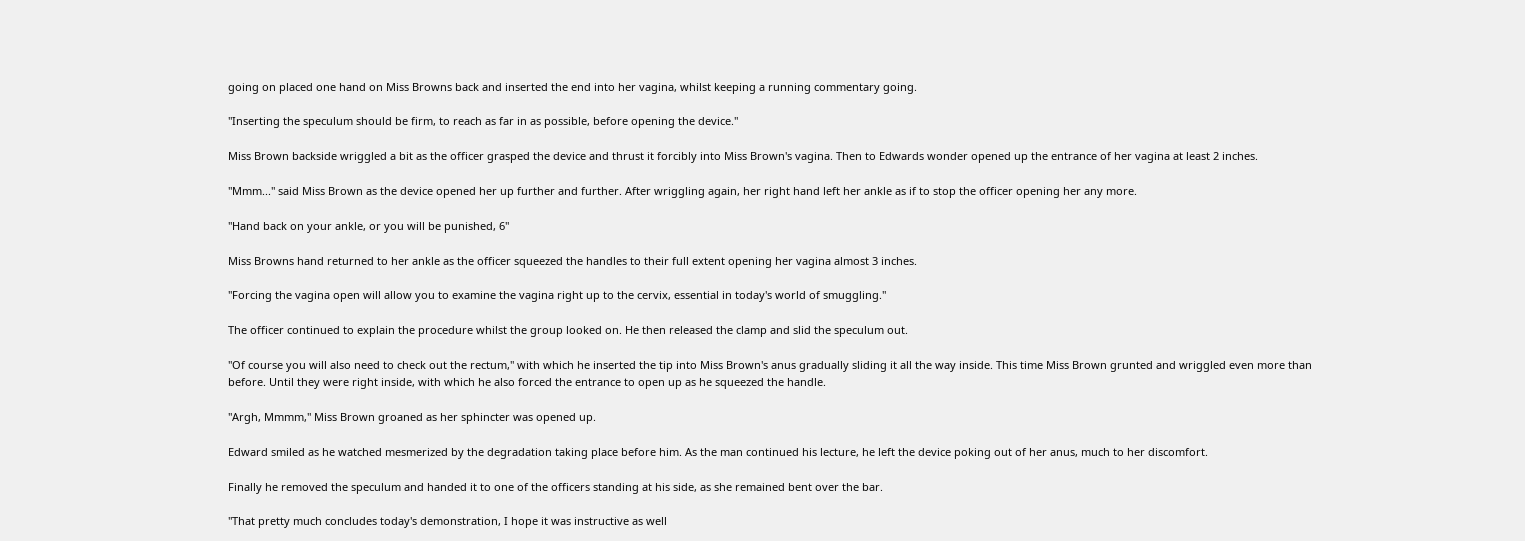going on placed one hand on Miss Browns back and inserted the end into her vagina, whilst keeping a running commentary going.

"Inserting the speculum should be firm, to reach as far in as possible, before opening the device."

Miss Brown backside wriggled a bit as the officer grasped the device and thrust it forcibly into Miss Brown's vagina. Then to Edwards wonder opened up the entrance of her vagina at least 2 inches.

"Mmm..." said Miss Brown as the device opened her up further and further. After wriggling again, her right hand left her ankle as if to stop the officer opening her any more.

"Hand back on your ankle, or you will be punished, 6"

Miss Browns hand returned to her ankle as the officer squeezed the handles to their full extent opening her vagina almost 3 inches.

"Forcing the vagina open will allow you to examine the vagina right up to the cervix, essential in today's world of smuggling."

The officer continued to explain the procedure whilst the group looked on. He then released the clamp and slid the speculum out.

"Of course you will also need to check out the rectum," with which he inserted the tip into Miss Brown's anus gradually sliding it all the way inside. This time Miss Brown grunted and wriggled even more than before. Until they were right inside, with which he also forced the entrance to open up as he squeezed the handle.

"Argh, Mmmm," Miss Brown groaned as her sphincter was opened up.

Edward smiled as he watched mesmerized by the degradation taking place before him. As the man continued his lecture, he left the device poking out of her anus, much to her discomfort.

Finally he removed the speculum and handed it to one of the officers standing at his side, as she remained bent over the bar.

"That pretty much concludes today's demonstration, I hope it was instructive as well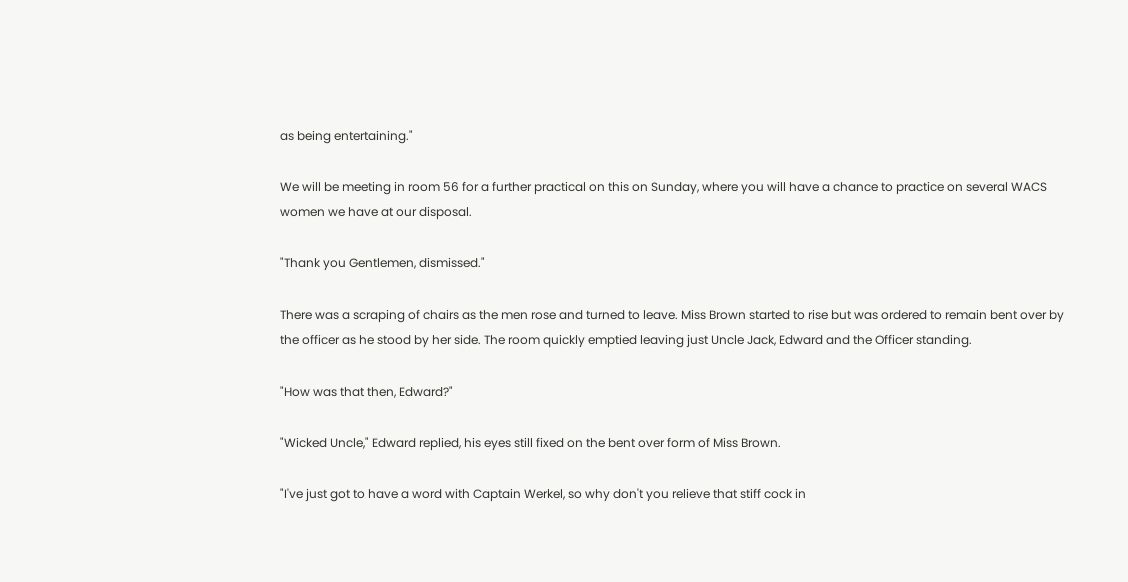as being entertaining."

We will be meeting in room 56 for a further practical on this on Sunday, where you will have a chance to practice on several WACS women we have at our disposal.

"Thank you Gentlemen, dismissed."

There was a scraping of chairs as the men rose and turned to leave. Miss Brown started to rise but was ordered to remain bent over by the officer as he stood by her side. The room quickly emptied leaving just Uncle Jack, Edward and the Officer standing.

"How was that then, Edward?"

"Wicked Uncle," Edward replied, his eyes still fixed on the bent over form of Miss Brown.

"I've just got to have a word with Captain Werkel, so why don't you relieve that stiff cock in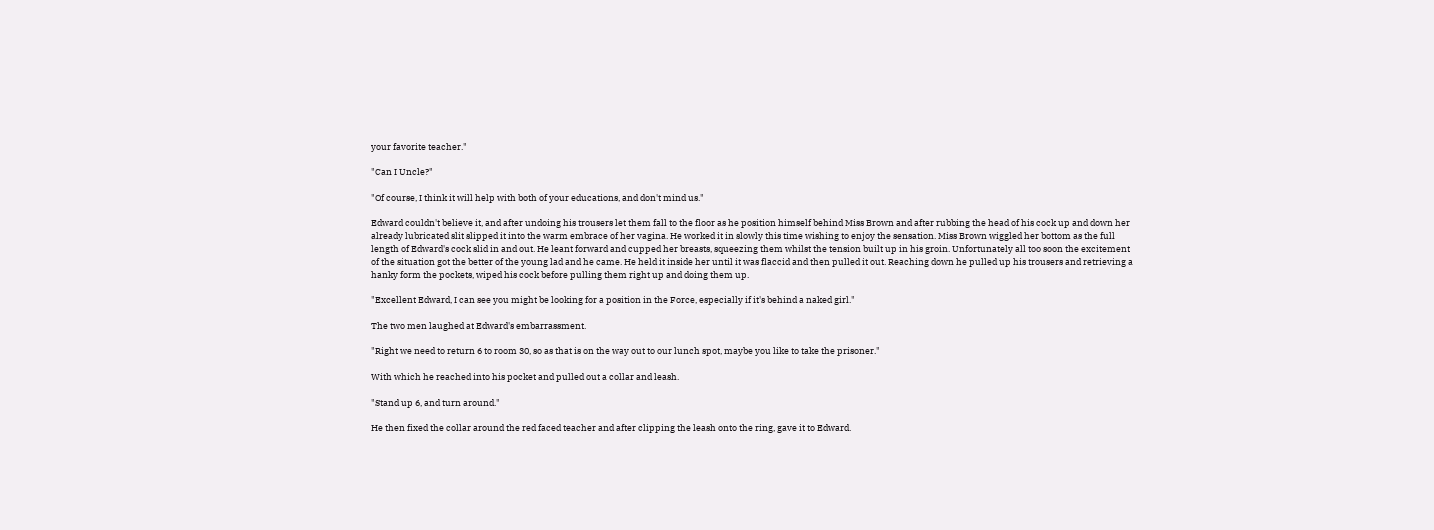your favorite teacher."

"Can I Uncle?"

"Of course, I think it will help with both of your educations, and don't mind us."

Edward couldn't believe it, and after undoing his trousers let them fall to the floor as he position himself behind Miss Brown and after rubbing the head of his cock up and down her already lubricated slit slipped it into the warm embrace of her vagina. He worked it in slowly this time wishing to enjoy the sensation. Miss Brown wiggled her bottom as the full length of Edward's cock slid in and out. He leant forward and cupped her breasts, squeezing them whilst the tension built up in his groin. Unfortunately all too soon the excitement of the situation got the better of the young lad and he came. He held it inside her until it was flaccid and then pulled it out. Reaching down he pulled up his trousers and retrieving a hanky form the pockets, wiped his cock before pulling them right up and doing them up.

"Excellent Edward, I can see you might be looking for a position in the Force, especially if it's behind a naked girl."

The two men laughed at Edward's embarrassment.

"Right we need to return 6 to room 30, so as that is on the way out to our lunch spot, maybe you like to take the prisoner."

With which he reached into his pocket and pulled out a collar and leash.

"Stand up 6, and turn around."

He then fixed the collar around the red faced teacher and after clipping the leash onto the ring, gave it to Edward.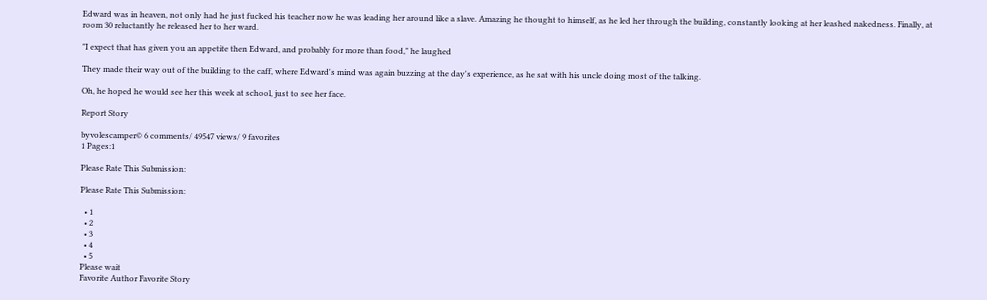Edward was in heaven, not only had he just fucked his teacher now he was leading her around like a slave. Amazing he thought to himself, as he led her through the building, constantly looking at her leashed nakedness. Finally, at room 30 reluctantly he released her to her ward.

"I expect that has given you an appetite then Edward, and probably for more than food," he laughed

They made their way out of the building to the caff, where Edward's mind was again buzzing at the day's experience, as he sat with his uncle doing most of the talking.

Oh, he hoped he would see her this week at school, just to see her face.

Report Story

byvolescamper© 6 comments/ 49547 views/ 9 favorites
1 Pages:1

Please Rate This Submission:

Please Rate This Submission:

  • 1
  • 2
  • 3
  • 4
  • 5
Please wait
Favorite Author Favorite Story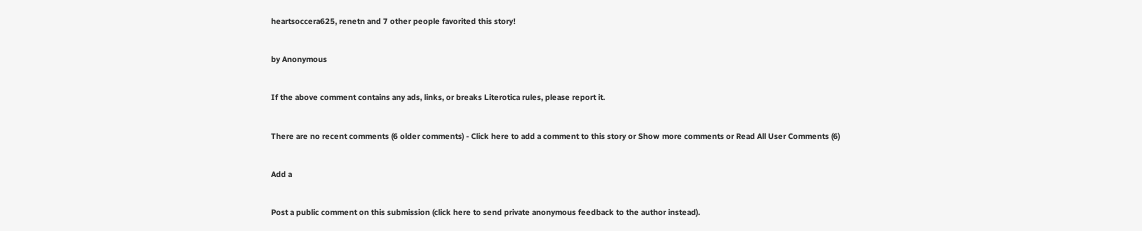heartsoccera625, renetn and 7 other people favorited this story!

by Anonymous

If the above comment contains any ads, links, or breaks Literotica rules, please report it.

There are no recent comments (6 older comments) - Click here to add a comment to this story or Show more comments or Read All User Comments (6)

Add a

Post a public comment on this submission (click here to send private anonymous feedback to the author instead).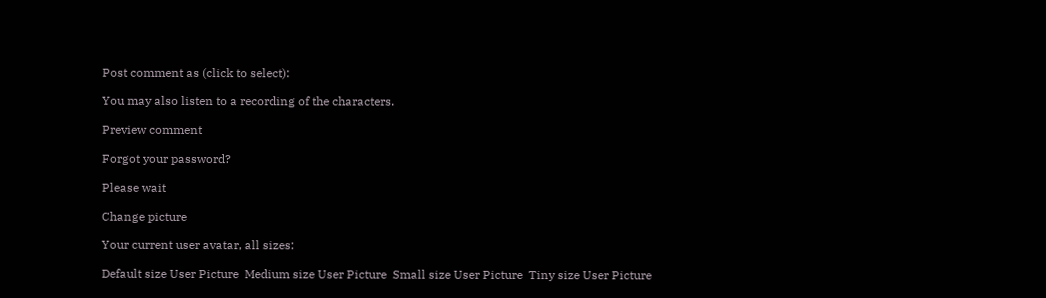Post comment as (click to select):

You may also listen to a recording of the characters.

Preview comment

Forgot your password?

Please wait

Change picture

Your current user avatar, all sizes:

Default size User Picture  Medium size User Picture  Small size User Picture  Tiny size User Picture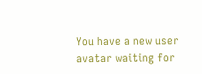You have a new user avatar waiting for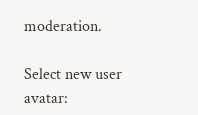moderation.

Select new user avatar: